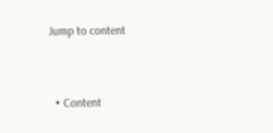Jump to content


  • Content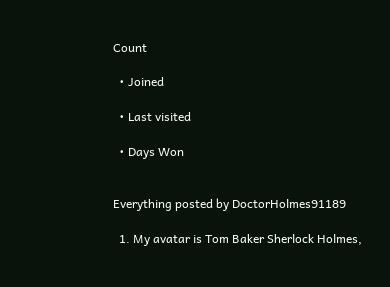Count

  • Joined

  • Last visited

  • Days Won


Everything posted by DoctorHolmes91189

  1. My avatar is Tom Baker Sherlock Holmes,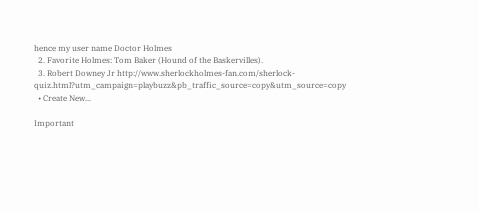hence my user name Doctor Holmes
  2. Favorite Holmes: Tom Baker (Hound of the Baskervilles).
  3. Robert Downey Jr http://www.sherlockholmes-fan.com/sherlock-quiz.html?utm_campaign=playbuzz&pb_traffic_source=copy&utm_source=copy
  • Create New...

Important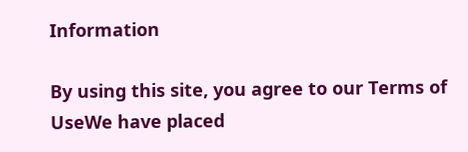Information

By using this site, you agree to our Terms of UseWe have placed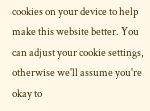cookies on your device to help make this website better. You can adjust your cookie settings, otherwise we'll assume you're okay to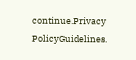continue.Privacy PolicyGuidelines.